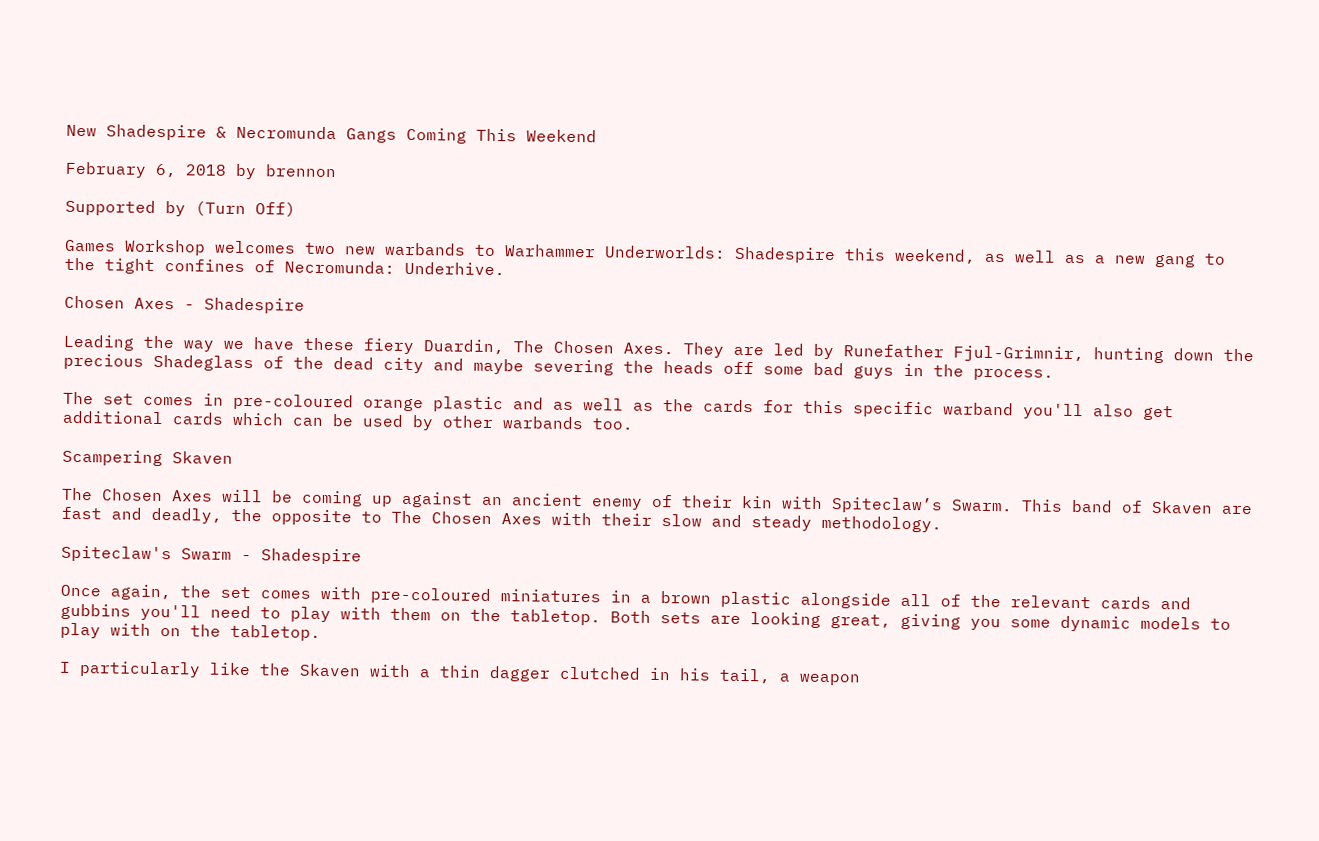New Shadespire & Necromunda Gangs Coming This Weekend

February 6, 2018 by brennon

Supported by (Turn Off)

Games Workshop welcomes two new warbands to Warhammer Underworlds: Shadespire this weekend, as well as a new gang to the tight confines of Necromunda: Underhive.

Chosen Axes - Shadespire

Leading the way we have these fiery Duardin, The Chosen Axes. They are led by Runefather Fjul-Grimnir, hunting down the precious Shadeglass of the dead city and maybe severing the heads off some bad guys in the process.

The set comes in pre-coloured orange plastic and as well as the cards for this specific warband you'll also get additional cards which can be used by other warbands too.

Scampering Skaven

The Chosen Axes will be coming up against an ancient enemy of their kin with Spiteclaw’s Swarm. This band of Skaven are fast and deadly, the opposite to The Chosen Axes with their slow and steady methodology.

Spiteclaw's Swarm - Shadespire

Once again, the set comes with pre-coloured miniatures in a brown plastic alongside all of the relevant cards and gubbins you'll need to play with them on the tabletop. Both sets are looking great, giving you some dynamic models to play with on the tabletop.

I particularly like the Skaven with a thin dagger clutched in his tail, a weapon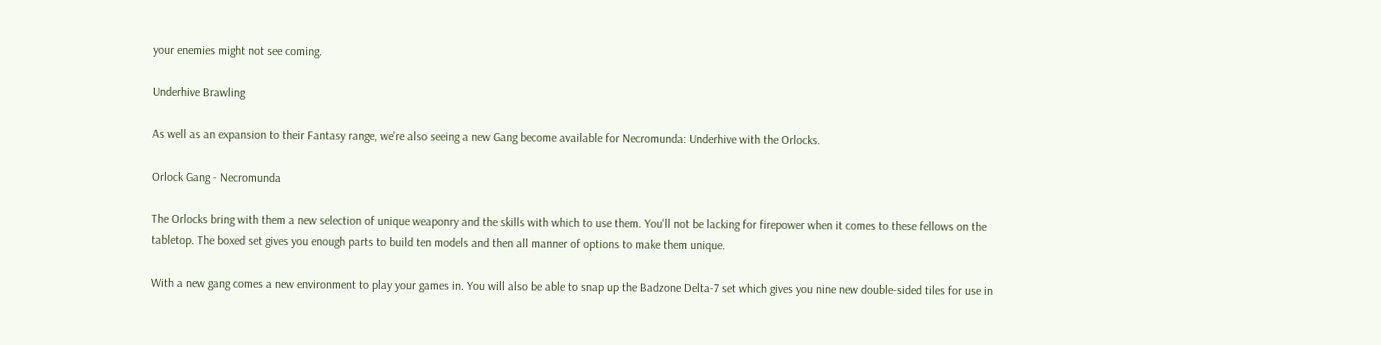your enemies might not see coming.

Underhive Brawling

As well as an expansion to their Fantasy range, we're also seeing a new Gang become available for Necromunda: Underhive with the Orlocks.

Orlock Gang - Necromunda

The Orlocks bring with them a new selection of unique weaponry and the skills with which to use them. You'll not be lacking for firepower when it comes to these fellows on the tabletop. The boxed set gives you enough parts to build ten models and then all manner of options to make them unique.

With a new gang comes a new environment to play your games in. You will also be able to snap up the Badzone Delta-7 set which gives you nine new double-sided tiles for use in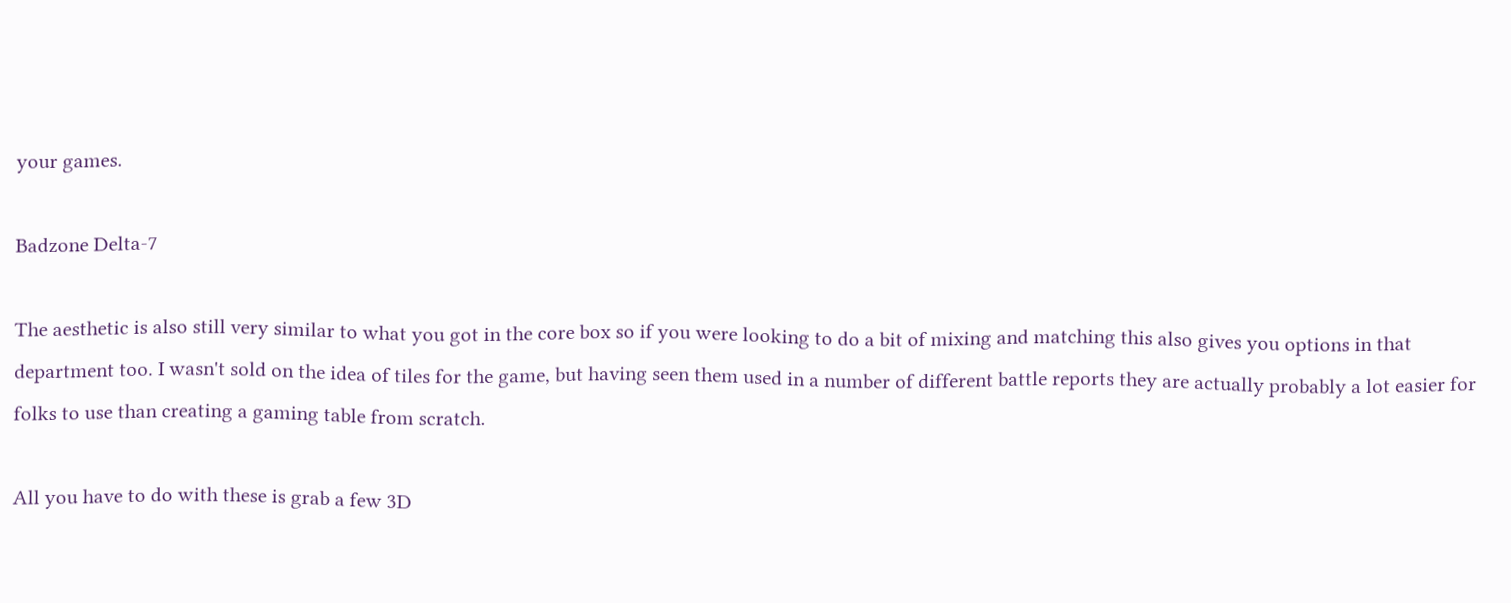your games.

Badzone Delta-7

The aesthetic is also still very similar to what you got in the core box so if you were looking to do a bit of mixing and matching this also gives you options in that department too. I wasn't sold on the idea of tiles for the game, but having seen them used in a number of different battle reports they are actually probably a lot easier for folks to use than creating a gaming table from scratch.

All you have to do with these is grab a few 3D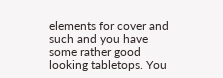elements for cover and such and you have some rather good looking tabletops. You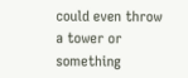could even throw a tower or something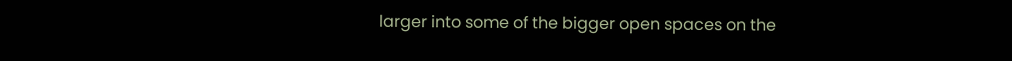larger into some of the bigger open spaces on the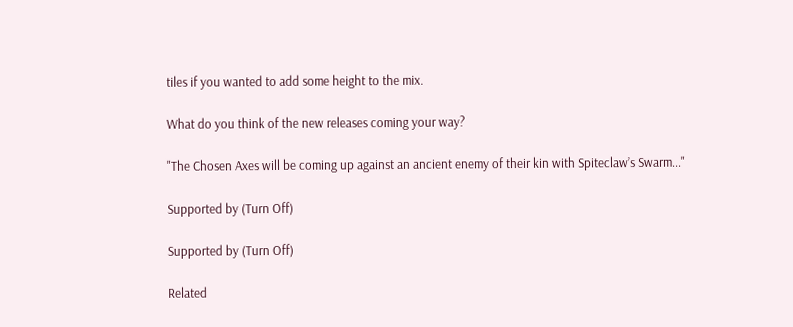tiles if you wanted to add some height to the mix.

What do you think of the new releases coming your way?

"The Chosen Axes will be coming up against an ancient enemy of their kin with Spiteclaw’s Swarm..."

Supported by (Turn Off)

Supported by (Turn Off)

Related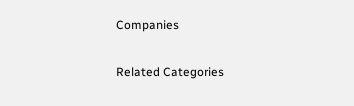Companies

Related Categories